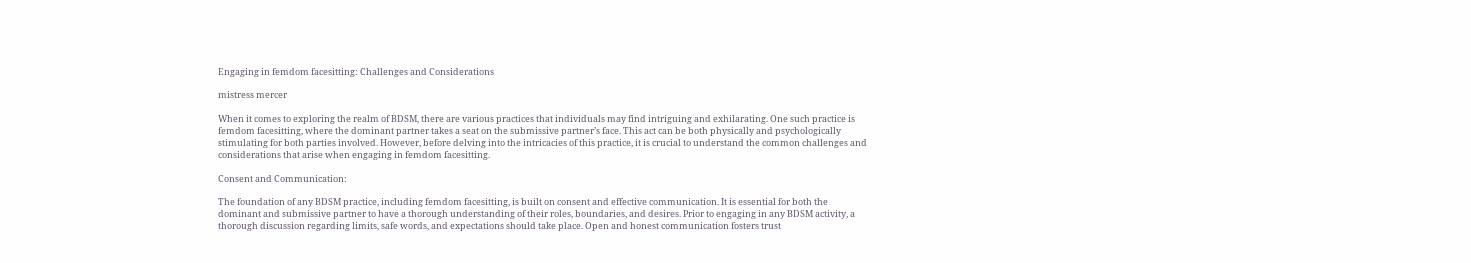Engaging in femdom facesitting: Challenges and Considerations

mistress mercer

When it comes to exploring the realm of BDSM, there are various practices that individuals may find intriguing and exhilarating. One such practice is femdom facesitting, where the dominant partner takes a seat on the submissive partner’s face. This act can be both physically and psychologically stimulating for both parties involved. However, before delving into the intricacies of this practice, it is crucial to understand the common challenges and considerations that arise when engaging in femdom facesitting.

Consent and Communication:

The foundation of any BDSM practice, including femdom facesitting, is built on consent and effective communication. It is essential for both the dominant and submissive partner to have a thorough understanding of their roles, boundaries, and desires. Prior to engaging in any BDSM activity, a thorough discussion regarding limits, safe words, and expectations should take place. Open and honest communication fosters trust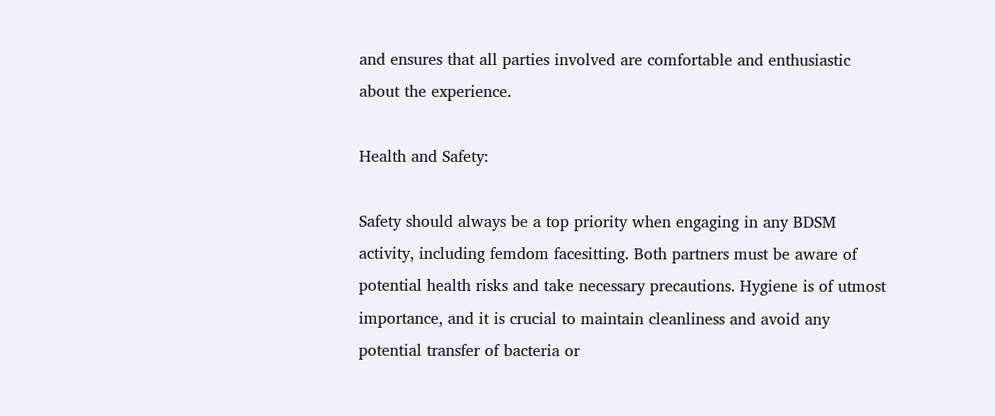and ensures that all parties involved are comfortable and enthusiastic about the experience.

Health and Safety:

Safety should always be a top priority when engaging in any BDSM activity, including femdom facesitting. Both partners must be aware of potential health risks and take necessary precautions. Hygiene is of utmost importance, and it is crucial to maintain cleanliness and avoid any potential transfer of bacteria or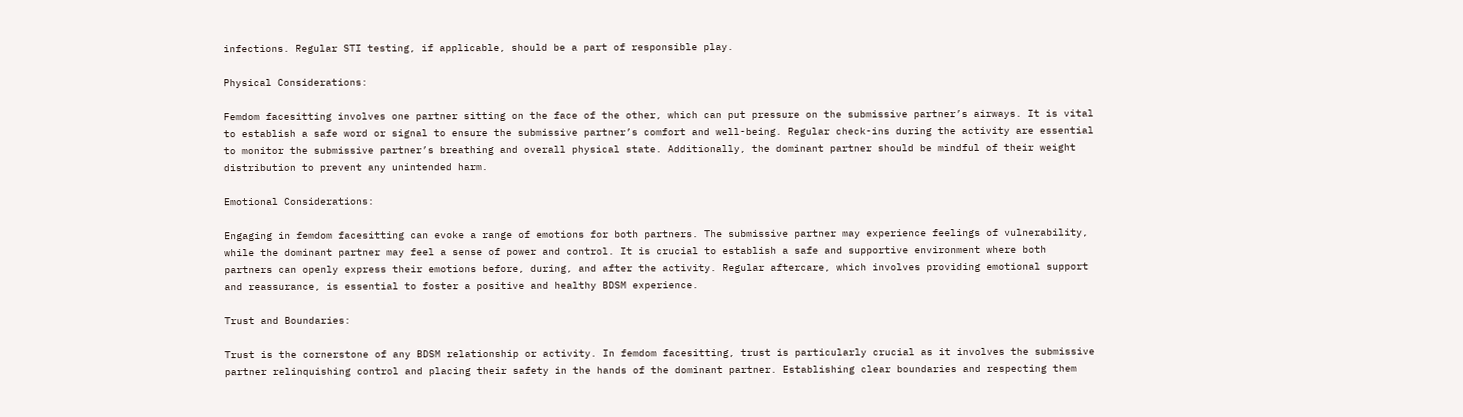infections. Regular STI testing, if applicable, should be a part of responsible play.

Physical Considerations:

Femdom facesitting involves one partner sitting on the face of the other, which can put pressure on the submissive partner’s airways. It is vital to establish a safe word or signal to ensure the submissive partner’s comfort and well-being. Regular check-ins during the activity are essential to monitor the submissive partner’s breathing and overall physical state. Additionally, the dominant partner should be mindful of their weight distribution to prevent any unintended harm.

Emotional Considerations:

Engaging in femdom facesitting can evoke a range of emotions for both partners. The submissive partner may experience feelings of vulnerability, while the dominant partner may feel a sense of power and control. It is crucial to establish a safe and supportive environment where both partners can openly express their emotions before, during, and after the activity. Regular aftercare, which involves providing emotional support and reassurance, is essential to foster a positive and healthy BDSM experience.

Trust and Boundaries:

Trust is the cornerstone of any BDSM relationship or activity. In femdom facesitting, trust is particularly crucial as it involves the submissive partner relinquishing control and placing their safety in the hands of the dominant partner. Establishing clear boundaries and respecting them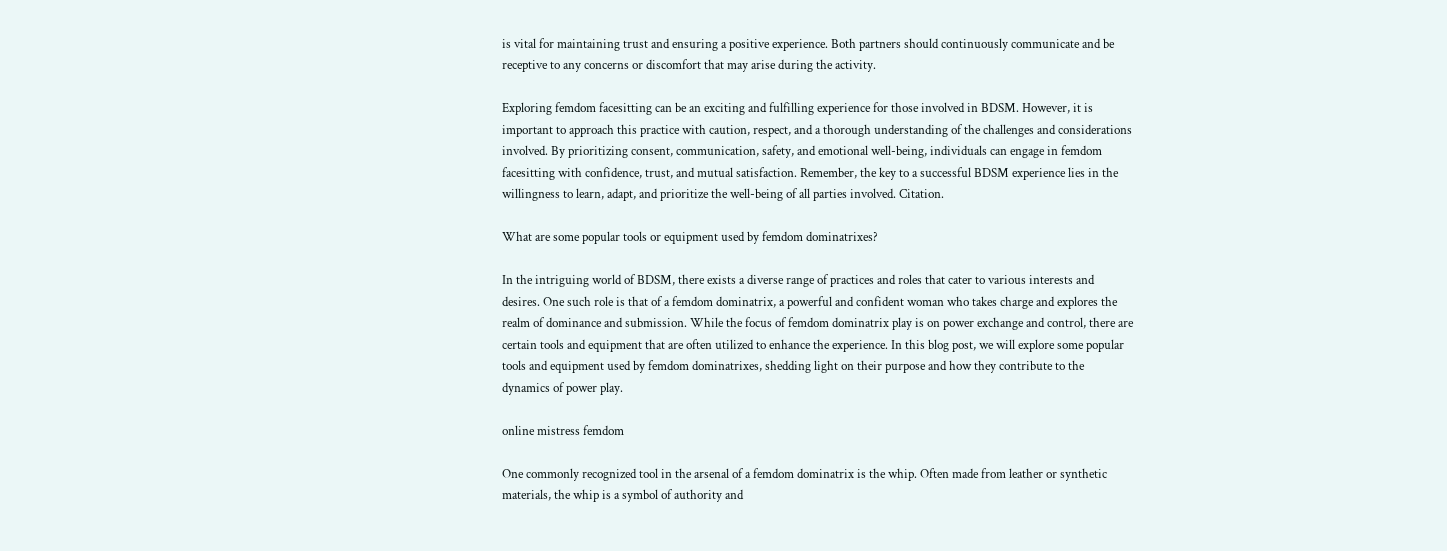is vital for maintaining trust and ensuring a positive experience. Both partners should continuously communicate and be receptive to any concerns or discomfort that may arise during the activity.

Exploring femdom facesitting can be an exciting and fulfilling experience for those involved in BDSM. However, it is important to approach this practice with caution, respect, and a thorough understanding of the challenges and considerations involved. By prioritizing consent, communication, safety, and emotional well-being, individuals can engage in femdom facesitting with confidence, trust, and mutual satisfaction. Remember, the key to a successful BDSM experience lies in the willingness to learn, adapt, and prioritize the well-being of all parties involved. Citation.

What are some popular tools or equipment used by femdom dominatrixes?

In the intriguing world of BDSM, there exists a diverse range of practices and roles that cater to various interests and desires. One such role is that of a femdom dominatrix, a powerful and confident woman who takes charge and explores the realm of dominance and submission. While the focus of femdom dominatrix play is on power exchange and control, there are certain tools and equipment that are often utilized to enhance the experience. In this blog post, we will explore some popular tools and equipment used by femdom dominatrixes, shedding light on their purpose and how they contribute to the dynamics of power play.

online mistress femdom

One commonly recognized tool in the arsenal of a femdom dominatrix is the whip. Often made from leather or synthetic materials, the whip is a symbol of authority and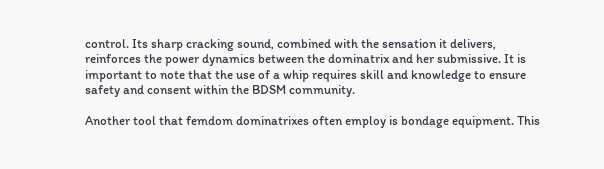control. Its sharp cracking sound, combined with the sensation it delivers, reinforces the power dynamics between the dominatrix and her submissive. It is important to note that the use of a whip requires skill and knowledge to ensure safety and consent within the BDSM community.

Another tool that femdom dominatrixes often employ is bondage equipment. This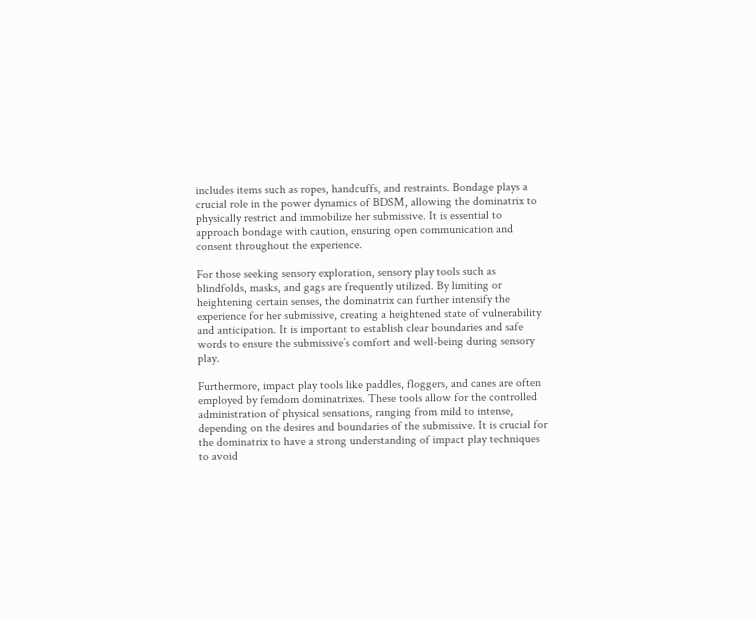includes items such as ropes, handcuffs, and restraints. Bondage plays a crucial role in the power dynamics of BDSM, allowing the dominatrix to physically restrict and immobilize her submissive. It is essential to approach bondage with caution, ensuring open communication and consent throughout the experience.

For those seeking sensory exploration, sensory play tools such as blindfolds, masks, and gags are frequently utilized. By limiting or heightening certain senses, the dominatrix can further intensify the experience for her submissive, creating a heightened state of vulnerability and anticipation. It is important to establish clear boundaries and safe words to ensure the submissive’s comfort and well-being during sensory play.

Furthermore, impact play tools like paddles, floggers, and canes are often employed by femdom dominatrixes. These tools allow for the controlled administration of physical sensations, ranging from mild to intense, depending on the desires and boundaries of the submissive. It is crucial for the dominatrix to have a strong understanding of impact play techniques to avoid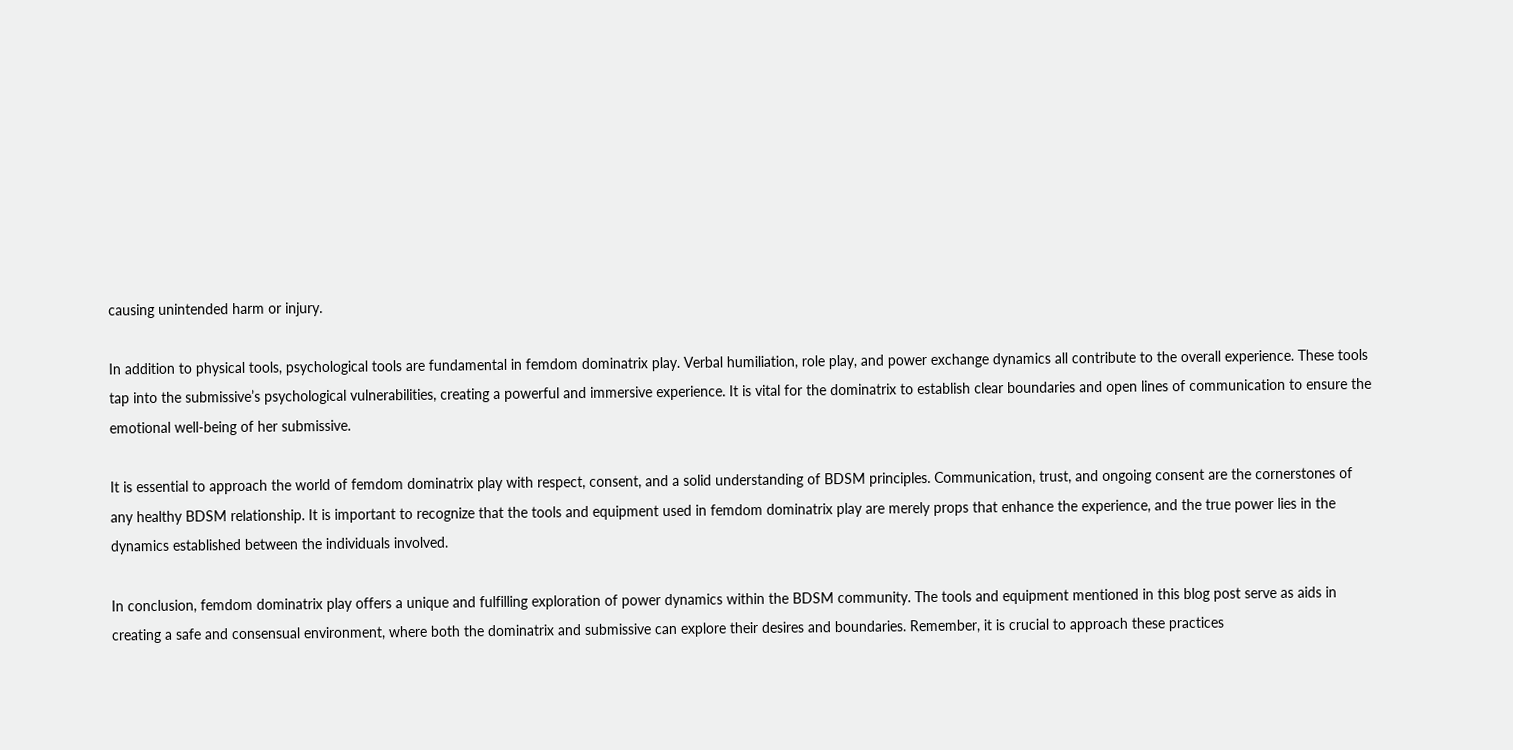causing unintended harm or injury.

In addition to physical tools, psychological tools are fundamental in femdom dominatrix play. Verbal humiliation, role play, and power exchange dynamics all contribute to the overall experience. These tools tap into the submissive’s psychological vulnerabilities, creating a powerful and immersive experience. It is vital for the dominatrix to establish clear boundaries and open lines of communication to ensure the emotional well-being of her submissive.

It is essential to approach the world of femdom dominatrix play with respect, consent, and a solid understanding of BDSM principles. Communication, trust, and ongoing consent are the cornerstones of any healthy BDSM relationship. It is important to recognize that the tools and equipment used in femdom dominatrix play are merely props that enhance the experience, and the true power lies in the dynamics established between the individuals involved.

In conclusion, femdom dominatrix play offers a unique and fulfilling exploration of power dynamics within the BDSM community. The tools and equipment mentioned in this blog post serve as aids in creating a safe and consensual environment, where both the dominatrix and submissive can explore their desires and boundaries. Remember, it is crucial to approach these practices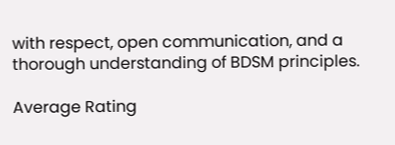with respect, open communication, and a thorough understanding of BDSM principles.

Average Rating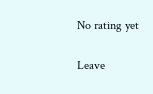No rating yet

Leave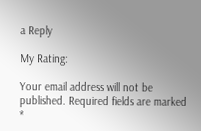a Reply

My Rating:

Your email address will not be published. Required fields are marked *